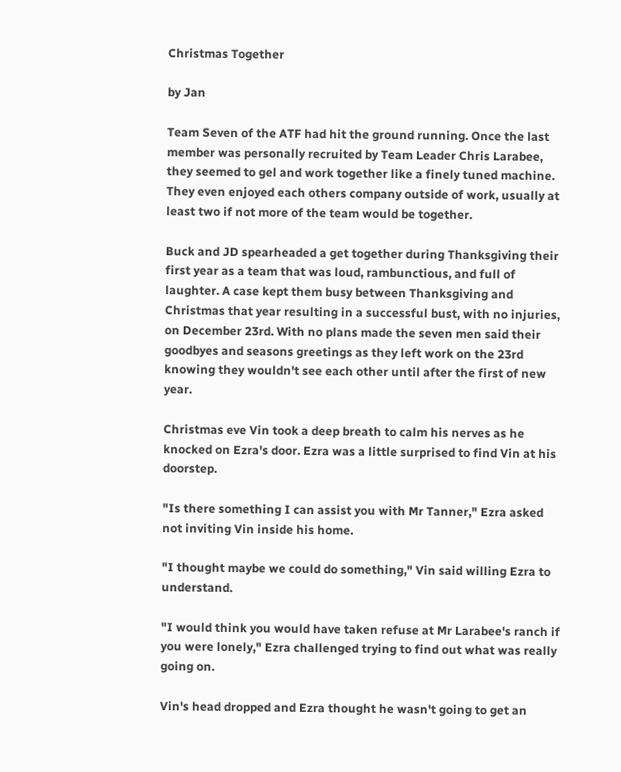Christmas Together

by Jan

Team Seven of the ATF had hit the ground running. Once the last member was personally recruited by Team Leader Chris Larabee, they seemed to gel and work together like a finely tuned machine. They even enjoyed each others company outside of work, usually at least two if not more of the team would be together.

Buck and JD spearheaded a get together during Thanksgiving their first year as a team that was loud, rambunctious, and full of laughter. A case kept them busy between Thanksgiving and Christmas that year resulting in a successful bust, with no injuries, on December 23rd. With no plans made the seven men said their goodbyes and seasons greetings as they left work on the 23rd knowing they wouldn't see each other until after the first of new year.

Christmas eve Vin took a deep breath to calm his nerves as he knocked on Ezra's door. Ezra was a little surprised to find Vin at his doorstep.

"Is there something I can assist you with Mr Tanner," Ezra asked not inviting Vin inside his home.

"I thought maybe we could do something," Vin said willing Ezra to understand.

"I would think you would have taken refuse at Mr Larabee's ranch if you were lonely," Ezra challenged trying to find out what was really going on.

Vin's head dropped and Ezra thought he wasn't going to get an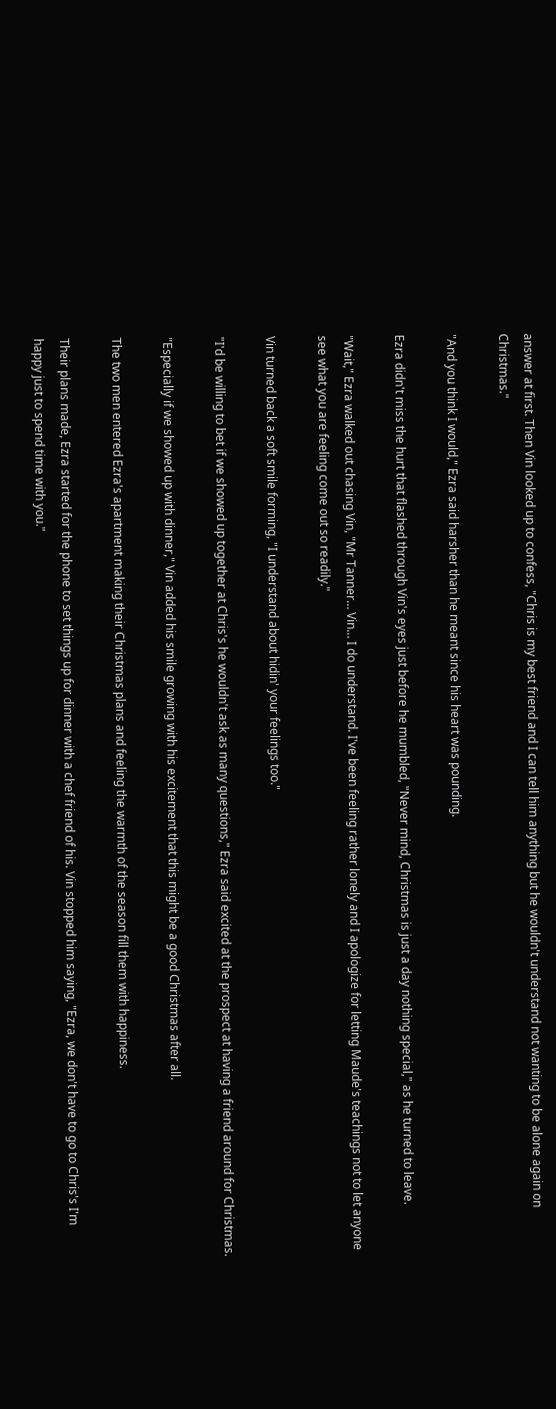answer at first. Then Vin looked up to confess, "Chris is my best friend and I can tell him anything but he wouldn't understand not wanting to be alone again on Christmas."

"And you think I would," Ezra said harsher than he meant since his heart was pounding.

Ezra didn't miss the hurt that flashed through Vin's eyes just before he mumbled, "Never mind, Christmas is just a day nothing special," as he turned to leave.

"Wait," Ezra walked out chasing Vin, "Mr Tanner… Vin… I do understand. I've been feeling rather lonely and I apologize for letting Maude's teachings not to let anyone see what you are feeling come out so readily."

Vin turned back a soft smile forming, "I understand about hidin' your feelings too."

"I'd be willing to bet if we showed up together at Chris's he wouldn't ask as many questions," Ezra said excited at the prospect at having a friend around for Christmas.

"Especially if we showed up with dinner," Vin added his smile growing with his excitement that this might be a good Christmas after all.

The two men entered Ezra's apartment making their Christmas plans and feeling the warmth of the season fill them with happiness.

Their plans made, Ezra started for the phone to set things up for dinner with a chef friend of his. Vin stopped him saying, "Ezra, we don't have to go to Chris's I'm happy just to spend time with you."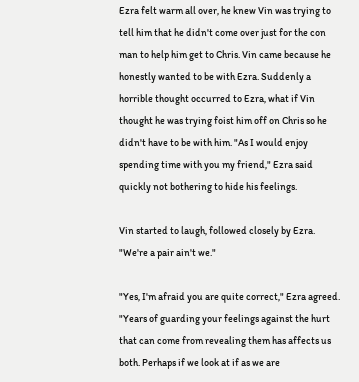Ezra felt warm all over, he knew Vin was trying to tell him that he didn't come over just for the con man to help him get to Chris. Vin came because he honestly wanted to be with Ezra. Suddenly a horrible thought occurred to Ezra, what if Vin thought he was trying foist him off on Chris so he didn't have to be with him. "As I would enjoy spending time with you my friend," Ezra said quickly not bothering to hide his feelings.

Vin started to laugh, followed closely by Ezra. "We're a pair ain't we."

"Yes, I'm afraid you are quite correct," Ezra agreed. "Years of guarding your feelings against the hurt that can come from revealing them has affects us both. Perhaps if we look at if as we are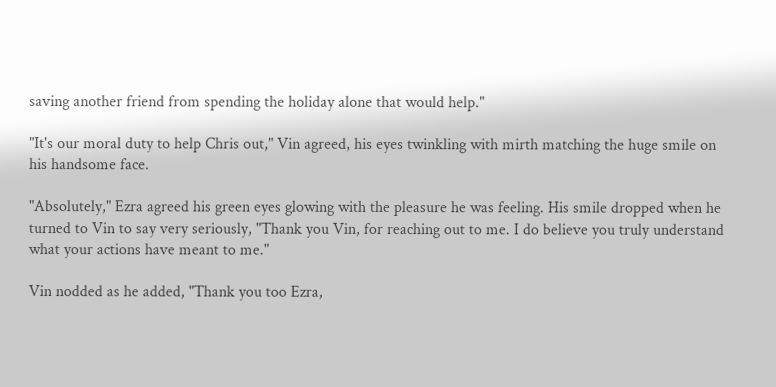saving another friend from spending the holiday alone that would help."

"It's our moral duty to help Chris out," Vin agreed, his eyes twinkling with mirth matching the huge smile on his handsome face.

"Absolutely," Ezra agreed his green eyes glowing with the pleasure he was feeling. His smile dropped when he turned to Vin to say very seriously, "Thank you Vin, for reaching out to me. I do believe you truly understand what your actions have meant to me."

Vin nodded as he added, "Thank you too Ezra,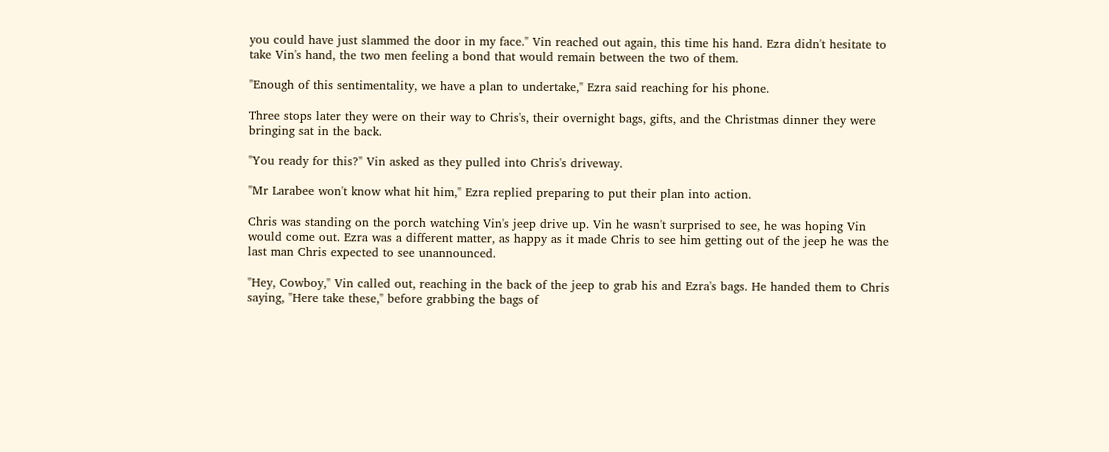you could have just slammed the door in my face." Vin reached out again, this time his hand. Ezra didn't hesitate to take Vin's hand, the two men feeling a bond that would remain between the two of them.

"Enough of this sentimentality, we have a plan to undertake," Ezra said reaching for his phone.

Three stops later they were on their way to Chris's, their overnight bags, gifts, and the Christmas dinner they were bringing sat in the back.

"You ready for this?" Vin asked as they pulled into Chris's driveway.

"Mr Larabee won't know what hit him," Ezra replied preparing to put their plan into action.

Chris was standing on the porch watching Vin's jeep drive up. Vin he wasn't surprised to see, he was hoping Vin would come out. Ezra was a different matter, as happy as it made Chris to see him getting out of the jeep he was the last man Chris expected to see unannounced.

"Hey, Cowboy," Vin called out, reaching in the back of the jeep to grab his and Ezra's bags. He handed them to Chris saying, "Here take these," before grabbing the bags of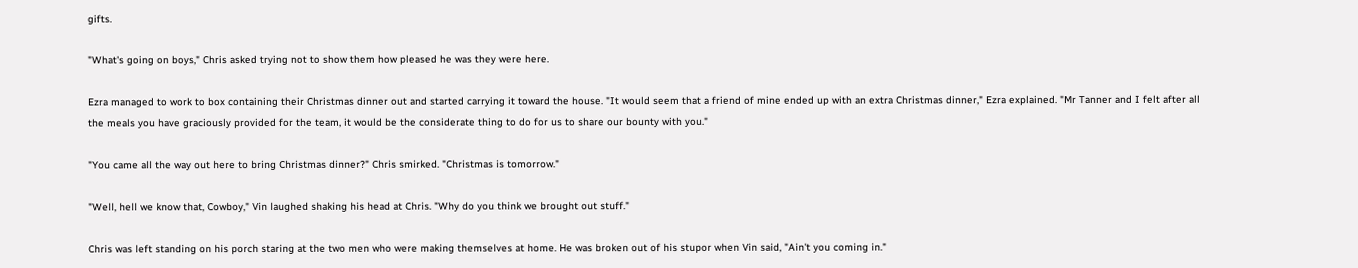gifts.

"What's going on boys," Chris asked trying not to show them how pleased he was they were here.

Ezra managed to work to box containing their Christmas dinner out and started carrying it toward the house. "It would seem that a friend of mine ended up with an extra Christmas dinner," Ezra explained. "Mr Tanner and I felt after all the meals you have graciously provided for the team, it would be the considerate thing to do for us to share our bounty with you."

"You came all the way out here to bring Christmas dinner?" Chris smirked. "Christmas is tomorrow."

"Well, hell we know that, Cowboy," Vin laughed shaking his head at Chris. "Why do you think we brought out stuff."

Chris was left standing on his porch staring at the two men who were making themselves at home. He was broken out of his stupor when Vin said, "Ain't you coming in."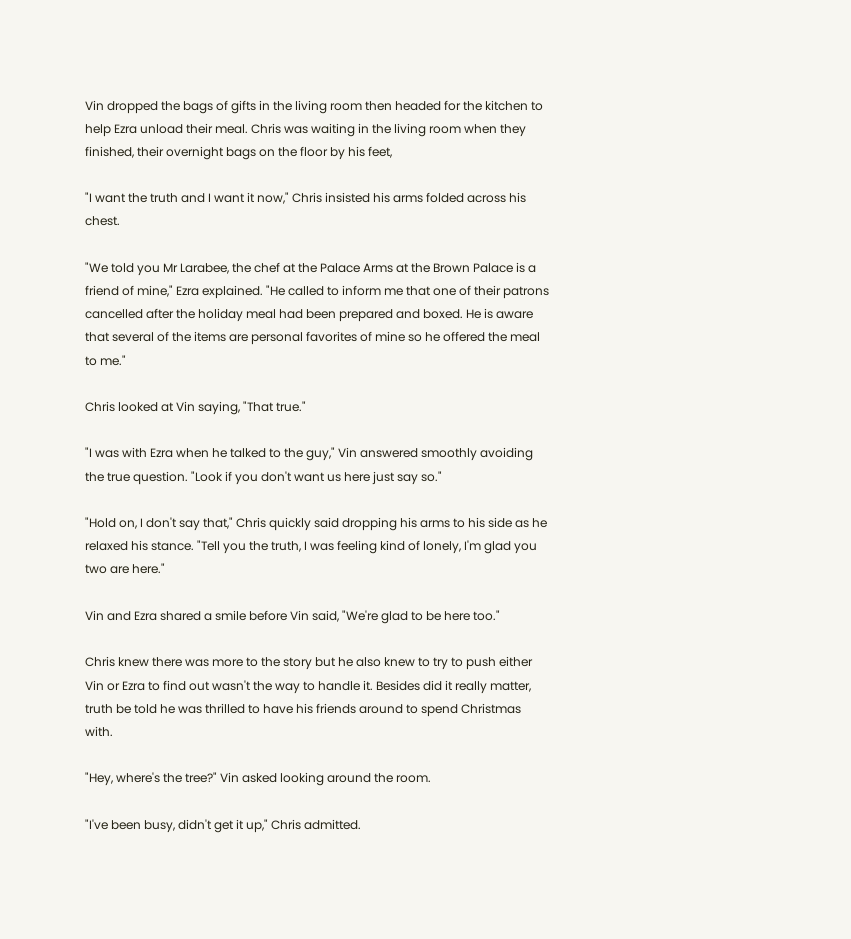Vin dropped the bags of gifts in the living room then headed for the kitchen to help Ezra unload their meal. Chris was waiting in the living room when they finished, their overnight bags on the floor by his feet,

"I want the truth and I want it now," Chris insisted his arms folded across his chest.

"We told you Mr Larabee, the chef at the Palace Arms at the Brown Palace is a friend of mine," Ezra explained. "He called to inform me that one of their patrons cancelled after the holiday meal had been prepared and boxed. He is aware that several of the items are personal favorites of mine so he offered the meal to me."

Chris looked at Vin saying, "That true."

"I was with Ezra when he talked to the guy," Vin answered smoothly avoiding the true question. "Look if you don't want us here just say so."

"Hold on, I don't say that," Chris quickly said dropping his arms to his side as he relaxed his stance. "Tell you the truth, I was feeling kind of lonely, I'm glad you two are here."

Vin and Ezra shared a smile before Vin said, "We're glad to be here too."

Chris knew there was more to the story but he also knew to try to push either Vin or Ezra to find out wasn't the way to handle it. Besides did it really matter, truth be told he was thrilled to have his friends around to spend Christmas with.

"Hey, where's the tree?" Vin asked looking around the room.

"I've been busy, didn't get it up," Chris admitted.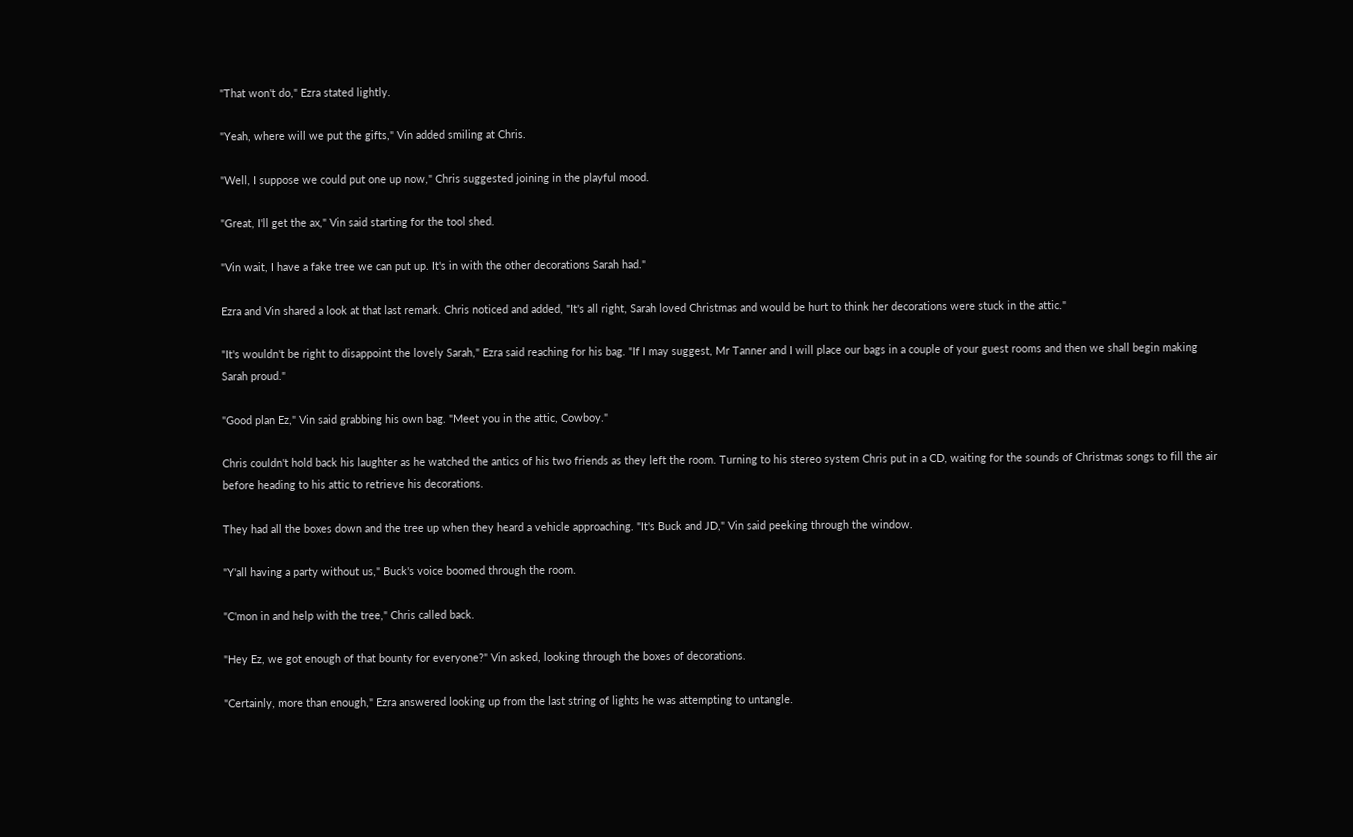"That won't do," Ezra stated lightly.

"Yeah, where will we put the gifts," Vin added smiling at Chris.

"Well, I suppose we could put one up now," Chris suggested joining in the playful mood.

"Great, I'll get the ax," Vin said starting for the tool shed.

"Vin wait, I have a fake tree we can put up. It's in with the other decorations Sarah had."

Ezra and Vin shared a look at that last remark. Chris noticed and added, "It's all right, Sarah loved Christmas and would be hurt to think her decorations were stuck in the attic."

"It's wouldn't be right to disappoint the lovely Sarah," Ezra said reaching for his bag. "If I may suggest, Mr Tanner and I will place our bags in a couple of your guest rooms and then we shall begin making Sarah proud."

"Good plan Ez," Vin said grabbing his own bag. "Meet you in the attic, Cowboy."

Chris couldn't hold back his laughter as he watched the antics of his two friends as they left the room. Turning to his stereo system Chris put in a CD, waiting for the sounds of Christmas songs to fill the air before heading to his attic to retrieve his decorations.

They had all the boxes down and the tree up when they heard a vehicle approaching. "It's Buck and JD," Vin said peeking through the window.

"Y'all having a party without us," Buck's voice boomed through the room.

"C'mon in and help with the tree," Chris called back.

"Hey Ez, we got enough of that bounty for everyone?" Vin asked, looking through the boxes of decorations.

"Certainly, more than enough," Ezra answered looking up from the last string of lights he was attempting to untangle.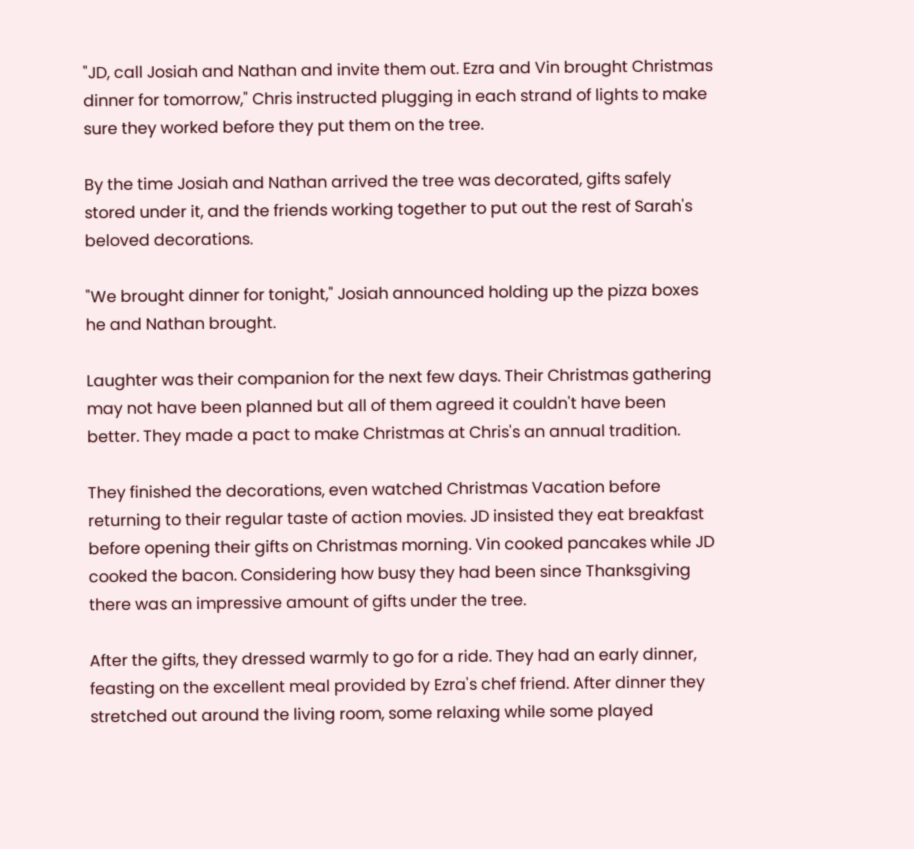"JD, call Josiah and Nathan and invite them out. Ezra and Vin brought Christmas dinner for tomorrow," Chris instructed plugging in each strand of lights to make sure they worked before they put them on the tree.

By the time Josiah and Nathan arrived the tree was decorated, gifts safely stored under it, and the friends working together to put out the rest of Sarah's beloved decorations.

"We brought dinner for tonight," Josiah announced holding up the pizza boxes he and Nathan brought.

Laughter was their companion for the next few days. Their Christmas gathering may not have been planned but all of them agreed it couldn't have been better. They made a pact to make Christmas at Chris's an annual tradition.

They finished the decorations, even watched Christmas Vacation before returning to their regular taste of action movies. JD insisted they eat breakfast before opening their gifts on Christmas morning. Vin cooked pancakes while JD cooked the bacon. Considering how busy they had been since Thanksgiving there was an impressive amount of gifts under the tree.

After the gifts, they dressed warmly to go for a ride. They had an early dinner, feasting on the excellent meal provided by Ezra's chef friend. After dinner they stretched out around the living room, some relaxing while some played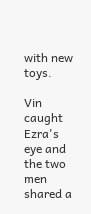with new toys.

Vin caught Ezra's eye and the two men shared a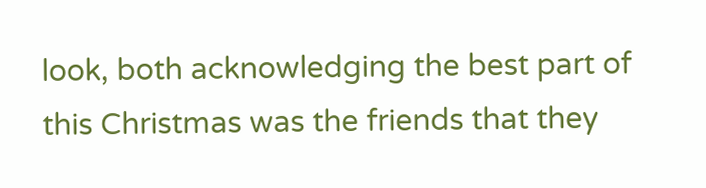look, both acknowledging the best part of this Christmas was the friends that they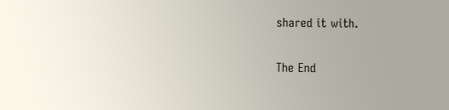shared it with.

The End